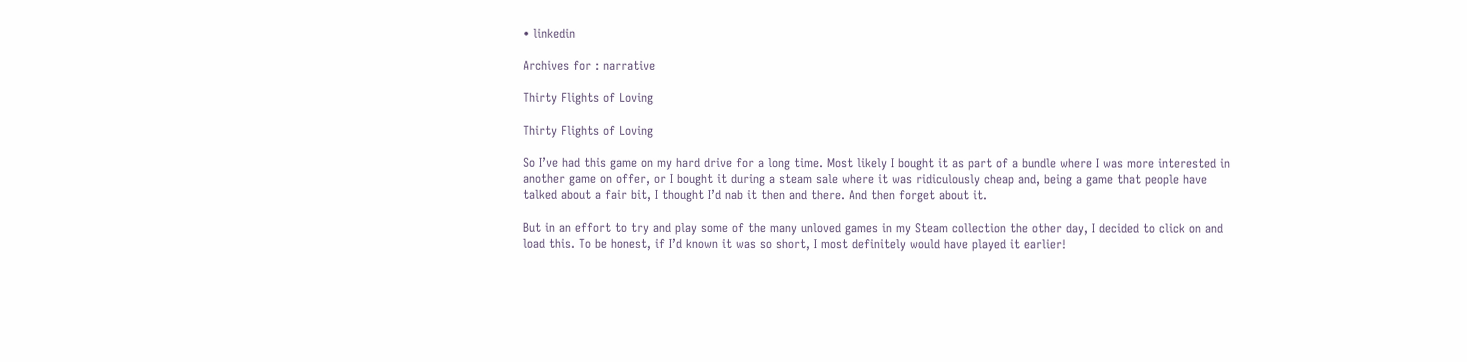• linkedin

Archives for : narrative

Thirty Flights of Loving

Thirty Flights of Loving

So I’ve had this game on my hard drive for a long time. Most likely I bought it as part of a bundle where I was more interested in another game on offer, or I bought it during a steam sale where it was ridiculously cheap and, being a game that people have talked about a fair bit, I thought I’d nab it then and there. And then forget about it.

But in an effort to try and play some of the many unloved games in my Steam collection the other day, I decided to click on and load this. To be honest, if I’d known it was so short, I most definitely would have played it earlier!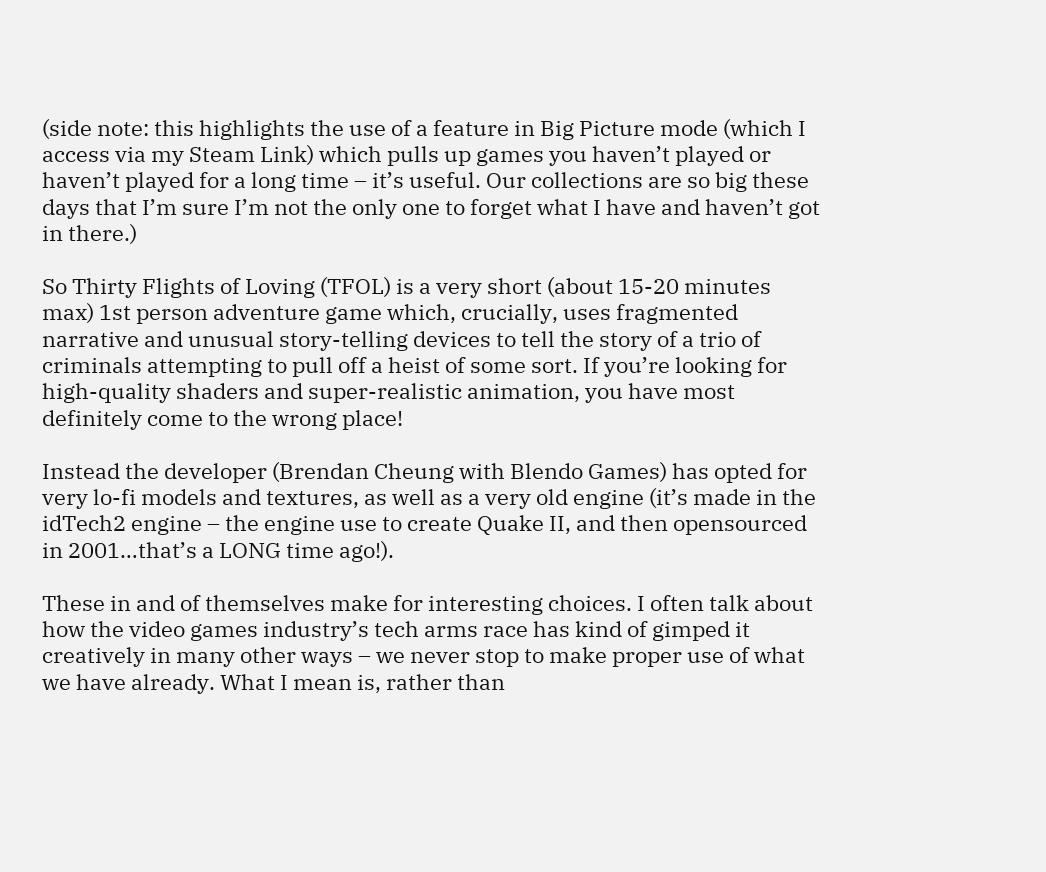(side note: this highlights the use of a feature in Big Picture mode (which I access via my Steam Link) which pulls up games you haven’t played or haven’t played for a long time – it’s useful. Our collections are so big these days that I’m sure I’m not the only one to forget what I have and haven’t got in there.)

So Thirty Flights of Loving (TFOL) is a very short (about 15-20 minutes max) 1st person adventure game which, crucially, uses fragmented narrative and unusual story-telling devices to tell the story of a trio of criminals attempting to pull off a heist of some sort. If you’re looking for high-quality shaders and super-realistic animation, you have most definitely come to the wrong place!

Instead the developer (Brendan Cheung with Blendo Games) has opted for very lo-fi models and textures, as well as a very old engine (it’s made in the idTech2 engine – the engine use to create Quake II, and then opensourced in 2001…that’s a LONG time ago!).

These in and of themselves make for interesting choices. I often talk about how the video games industry’s tech arms race has kind of gimped it creatively in many other ways – we never stop to make proper use of what we have already. What I mean is, rather than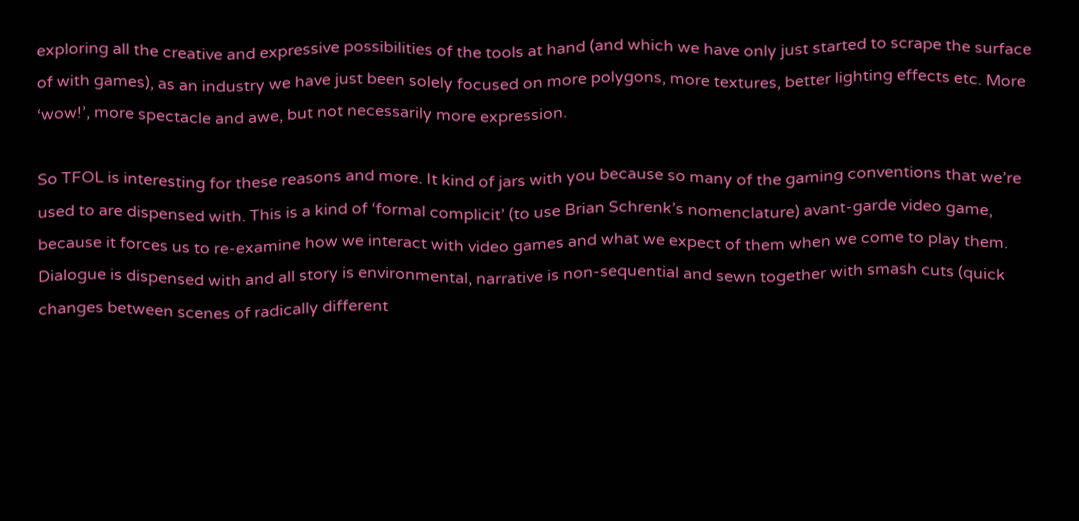exploring all the creative and expressive possibilities of the tools at hand (and which we have only just started to scrape the surface of with games), as an industry we have just been solely focused on more polygons, more textures, better lighting effects etc. More ‘wow!’, more spectacle and awe, but not necessarily more expression.

So TFOL is interesting for these reasons and more. It kind of jars with you because so many of the gaming conventions that we’re used to are dispensed with. This is a kind of ‘formal complicit’ (to use Brian Schrenk’s nomenclature) avant-garde video game, because it forces us to re-examine how we interact with video games and what we expect of them when we come to play them. Dialogue is dispensed with and all story is environmental, narrative is non-sequential and sewn together with smash cuts (quick changes between scenes of radically different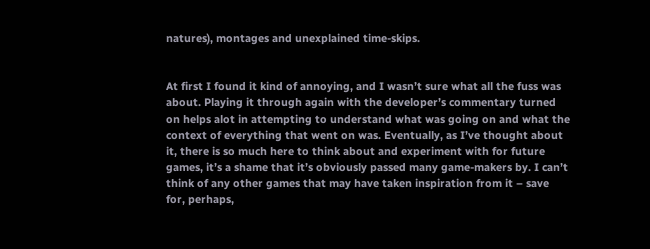natures), montages and unexplained time-skips.


At first I found it kind of annoying, and I wasn’t sure what all the fuss was about. Playing it through again with the developer’s commentary turned on helps alot in attempting to understand what was going on and what the context of everything that went on was. Eventually, as I’ve thought about it, there is so much here to think about and experiment with for future games, it’s a shame that it’s obviously passed many game-makers by. I can’t think of any other games that may have taken inspiration from it – save for, perhaps,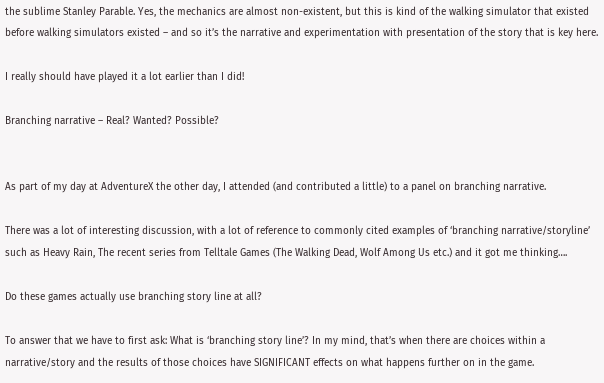the sublime Stanley Parable. Yes, the mechanics are almost non-existent, but this is kind of the walking simulator that existed before walking simulators existed – and so it’s the narrative and experimentation with presentation of the story that is key here.

I really should have played it a lot earlier than I did!

Branching narrative – Real? Wanted? Possible?


As part of my day at AdventureX the other day, I attended (and contributed a little) to a panel on branching narrative.

There was a lot of interesting discussion, with a lot of reference to commonly cited examples of ‘branching narrative/storyline’ such as Heavy Rain, The recent series from Telltale Games (The Walking Dead, Wolf Among Us etc.) and it got me thinking….

Do these games actually use branching story line at all?

To answer that we have to first ask: What is ‘branching story line’? In my mind, that’s when there are choices within a narrative/story and the results of those choices have SIGNIFICANT effects on what happens further on in the game.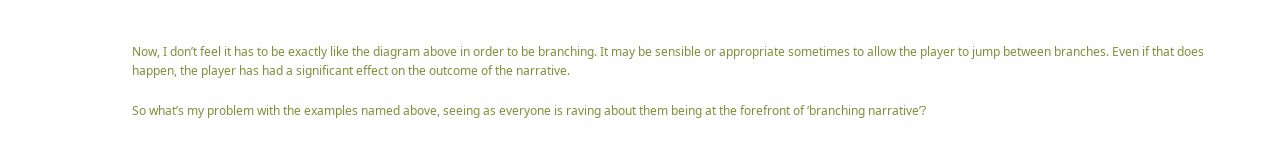Now, I don’t feel it has to be exactly like the diagram above in order to be branching. It may be sensible or appropriate sometimes to allow the player to jump between branches. Even if that does happen, the player has had a significant effect on the outcome of the narrative.

So what’s my problem with the examples named above, seeing as everyone is raving about them being at the forefront of ‘branching narrative’?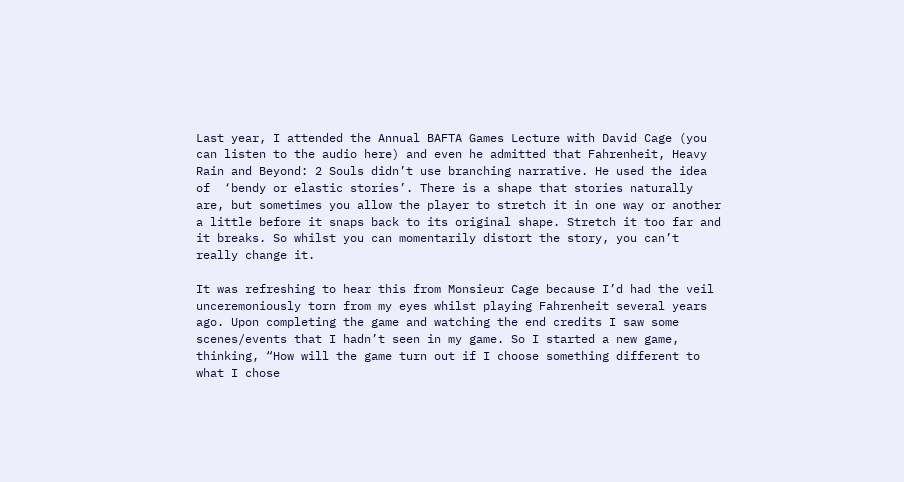Last year, I attended the Annual BAFTA Games Lecture with David Cage (you can listen to the audio here) and even he admitted that Fahrenheit, Heavy Rain and Beyond: 2 Souls didn’t use branching narrative. He used the idea of  ‘bendy or elastic stories’. There is a shape that stories naturally are, but sometimes you allow the player to stretch it in one way or another a little before it snaps back to its original shape. Stretch it too far and it breaks. So whilst you can momentarily distort the story, you can’t really change it.

It was refreshing to hear this from Monsieur Cage because I’d had the veil unceremoniously torn from my eyes whilst playing Fahrenheit several years ago. Upon completing the game and watching the end credits I saw some scenes/events that I hadn’t seen in my game. So I started a new game, thinking, “How will the game turn out if I choose something different to what I chose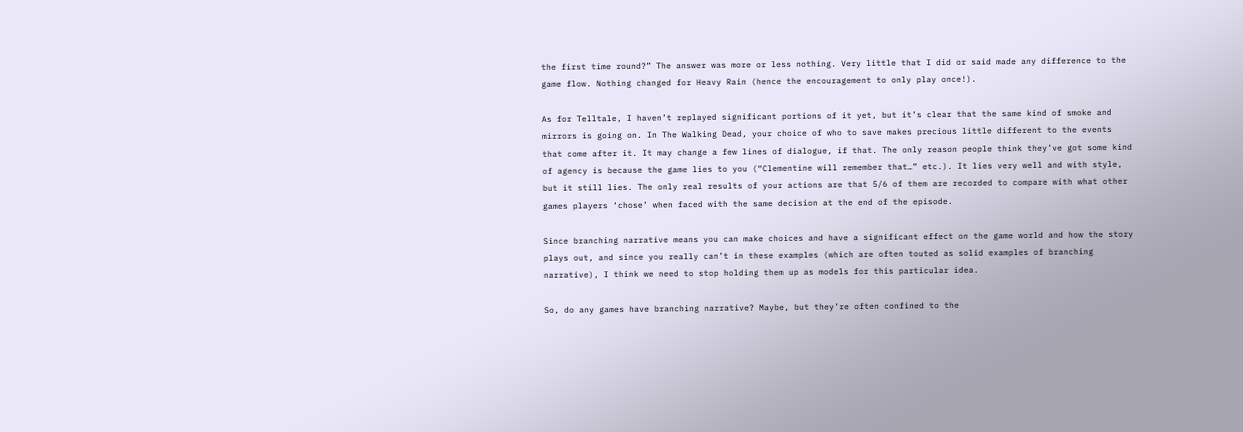the first time round?” The answer was more or less nothing. Very little that I did or said made any difference to the game flow. Nothing changed for Heavy Rain (hence the encouragement to only play once!).

As for Telltale, I haven’t replayed significant portions of it yet, but it’s clear that the same kind of smoke and mirrors is going on. In The Walking Dead, your choice of who to save makes precious little different to the events that come after it. It may change a few lines of dialogue, if that. The only reason people think they’ve got some kind of agency is because the game lies to you (“Clementine will remember that…” etc.). It lies very well and with style, but it still lies. The only real results of your actions are that 5/6 of them are recorded to compare with what other games players ‘chose’ when faced with the same decision at the end of the episode.

Since branching narrative means you can make choices and have a significant effect on the game world and how the story plays out, and since you really can’t in these examples (which are often touted as solid examples of branching narrative), I think we need to stop holding them up as models for this particular idea.

So, do any games have branching narrative? Maybe, but they’re often confined to the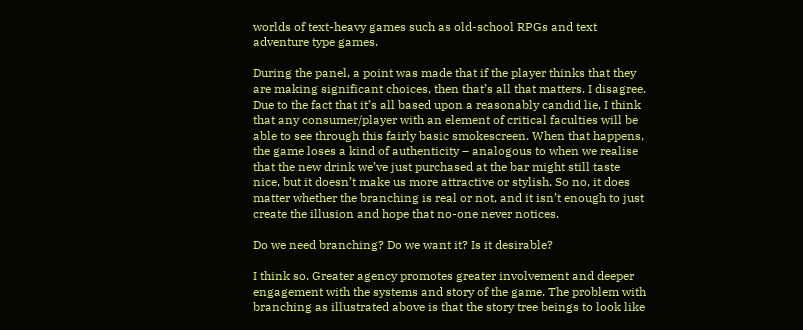worlds of text-heavy games such as old-school RPGs and text adventure type games.

During the panel, a point was made that if the player thinks that they are making significant choices, then that’s all that matters. I disagree. Due to the fact that it’s all based upon a reasonably candid lie, I think that any consumer/player with an element of critical faculties will be able to see through this fairly basic smokescreen. When that happens, the game loses a kind of authenticity – analogous to when we realise that the new drink we’ve just purchased at the bar might still taste nice, but it doesn’t make us more attractive or stylish. So no, it does matter whether the branching is real or not, and it isn’t enough to just create the illusion and hope that no-one never notices.

Do we need branching? Do we want it? Is it desirable?

I think so. Greater agency promotes greater involvement and deeper engagement with the systems and story of the game. The problem with branching as illustrated above is that the story tree beings to look like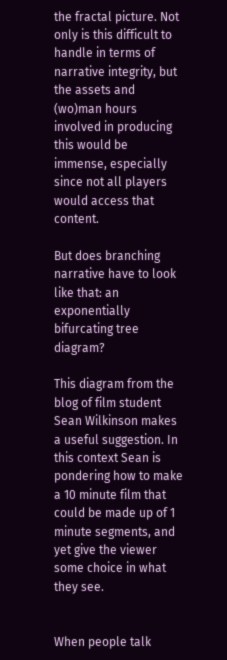the fractal picture. Not only is this difficult to handle in terms of narrative integrity, but the assets and (wo)man hours involved in producing this would be immense, especially since not all players would access that content.

But does branching narrative have to look like that: an exponentially bifurcating tree diagram?

This diagram from the blog of film student Sean Wilkinson makes a useful suggestion. In this context Sean is pondering how to make a 10 minute film that could be made up of 1 minute segments, and yet give the viewer some choice in what they see.


When people talk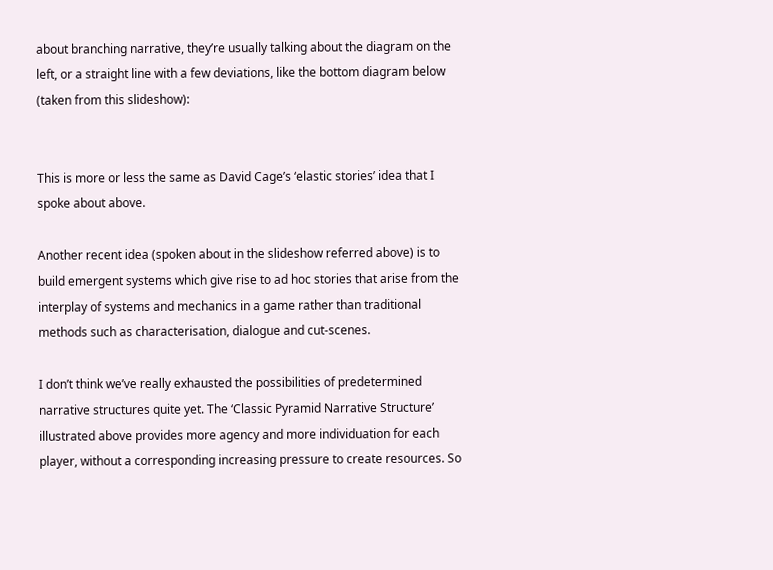about branching narrative, they’re usually talking about the diagram on the left, or a straight line with a few deviations, like the bottom diagram below (taken from this slideshow):


This is more or less the same as David Cage’s ‘elastic stories’ idea that I spoke about above.

Another recent idea (spoken about in the slideshow referred above) is to build emergent systems which give rise to ad hoc stories that arise from the interplay of systems and mechanics in a game rather than traditional methods such as characterisation, dialogue and cut-scenes.

I don’t think we’ve really exhausted the possibilities of predetermined narrative structures quite yet. The ‘Classic Pyramid Narrative Structure’ illustrated above provides more agency and more individuation for each player, without a corresponding increasing pressure to create resources. So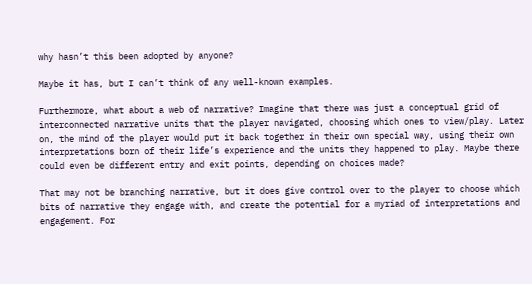why hasn’t this been adopted by anyone?

Maybe it has, but I can’t think of any well-known examples.

Furthermore, what about a web of narrative? Imagine that there was just a conceptual grid of interconnected narrative units that the player navigated, choosing which ones to view/play. Later on, the mind of the player would put it back together in their own special way, using their own interpretations born of their life’s experience and the units they happened to play. Maybe there could even be different entry and exit points, depending on choices made?

That may not be branching narrative, but it does give control over to the player to choose which bits of narrative they engage with, and create the potential for a myriad of interpretations and engagement. For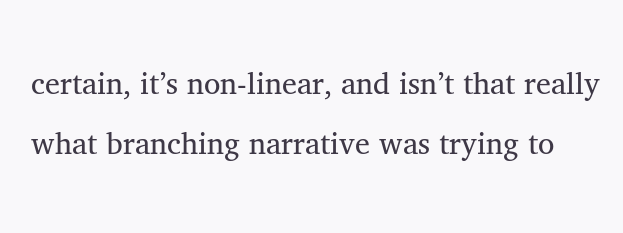certain, it’s non-linear, and isn’t that really what branching narrative was trying to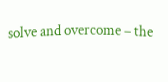solve and overcome – the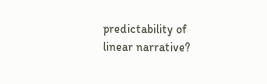predictability of linear narrative?